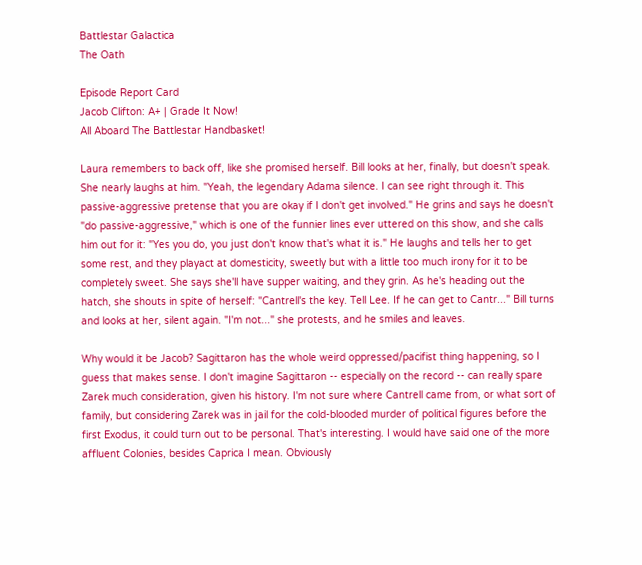Battlestar Galactica
The Oath

Episode Report Card
Jacob Clifton: A+ | Grade It Now!
All Aboard The Battlestar Handbasket!

Laura remembers to back off, like she promised herself. Bill looks at her, finally, but doesn't speak. She nearly laughs at him. "Yeah, the legendary Adama silence. I can see right through it. This passive-aggressive pretense that you are okay if I don't get involved." He grins and says he doesn't "do passive-aggressive," which is one of the funnier lines ever uttered on this show, and she calls him out for it: "Yes you do, you just don't know that's what it is." He laughs and tells her to get some rest, and they playact at domesticity, sweetly but with a little too much irony for it to be completely sweet. She says she'll have supper waiting, and they grin. As he's heading out the hatch, she shouts in spite of herself: "Cantrell's the key. Tell Lee. If he can get to Cantr..." Bill turns and looks at her, silent again. "I'm not..." she protests, and he smiles and leaves.

Why would it be Jacob? Sagittaron has the whole weird oppressed/pacifist thing happening, so I guess that makes sense. I don't imagine Sagittaron -- especially on the record -- can really spare Zarek much consideration, given his history. I'm not sure where Cantrell came from, or what sort of family, but considering Zarek was in jail for the cold-blooded murder of political figures before the first Exodus, it could turn out to be personal. That's interesting. I would have said one of the more affluent Colonies, besides Caprica I mean. Obviously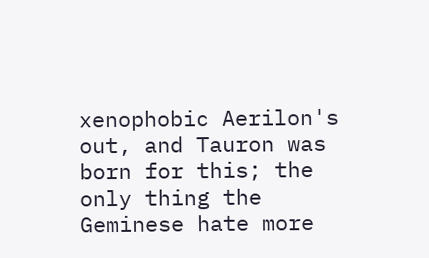xenophobic Aerilon's out, and Tauron was born for this; the only thing the Geminese hate more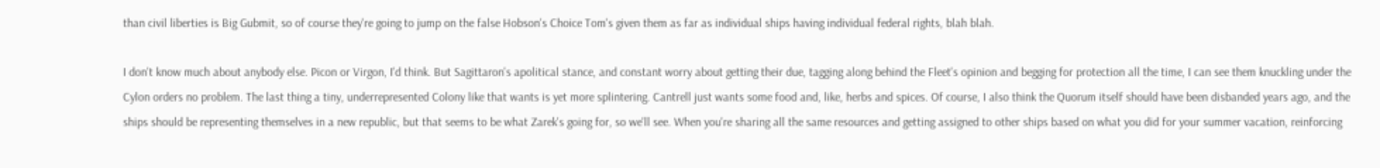than civil liberties is Big Gubmit, so of course they're going to jump on the false Hobson's Choice Tom's given them as far as individual ships having individual federal rights, blah blah.

I don't know much about anybody else. Picon or Virgon, I'd think. But Sagittaron's apolitical stance, and constant worry about getting their due, tagging along behind the Fleet's opinion and begging for protection all the time, I can see them knuckling under the Cylon orders no problem. The last thing a tiny, underrepresented Colony like that wants is yet more splintering. Cantrell just wants some food and, like, herbs and spices. Of course, I also think the Quorum itself should have been disbanded years ago, and the ships should be representing themselves in a new republic, but that seems to be what Zarek's going for, so we'll see. When you're sharing all the same resources and getting assigned to other ships based on what you did for your summer vacation, reinforcing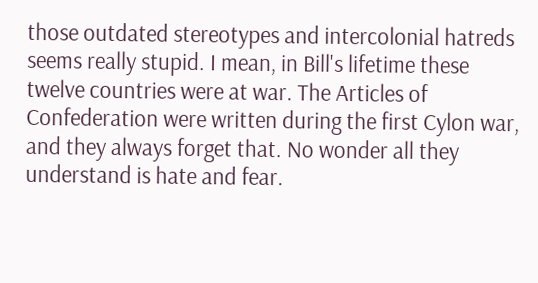those outdated stereotypes and intercolonial hatreds seems really stupid. I mean, in Bill's lifetime these twelve countries were at war. The Articles of Confederation were written during the first Cylon war, and they always forget that. No wonder all they understand is hate and fear.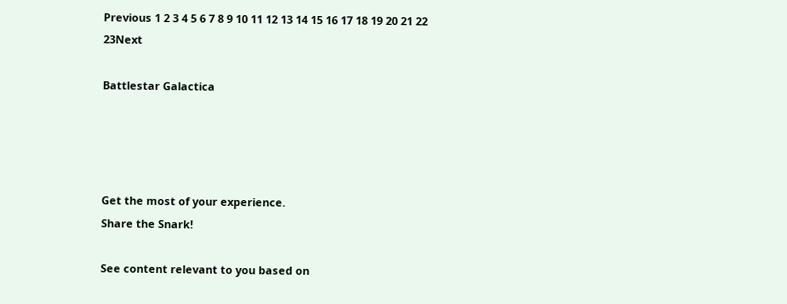Previous 1 2 3 4 5 6 7 8 9 10 11 12 13 14 15 16 17 18 19 20 21 22 23Next

Battlestar Galactica




Get the most of your experience.
Share the Snark!

See content relevant to you based on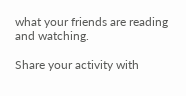what your friends are reading and watching.

Share your activity with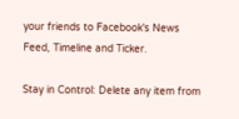your friends to Facebook's News Feed, Timeline and Ticker.

Stay in Control: Delete any item from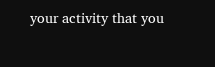your activity that you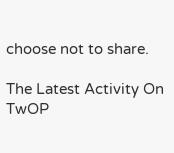choose not to share.

The Latest Activity On TwOP